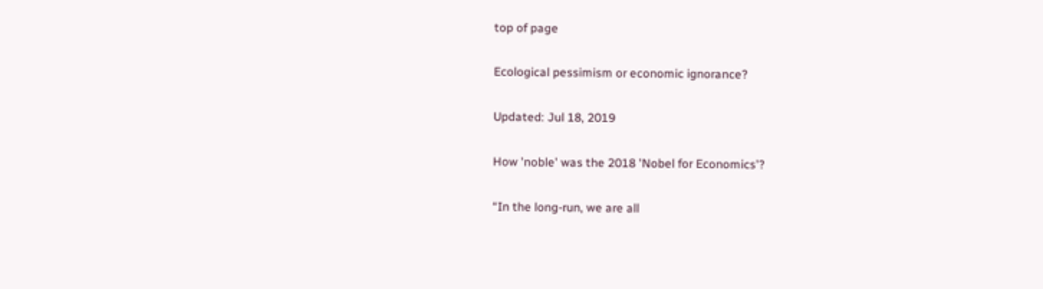top of page

Ecological pessimism or economic ignorance?

Updated: Jul 18, 2019

How 'noble' was the 2018 'Nobel for Economics'?

“In the long-run, we are all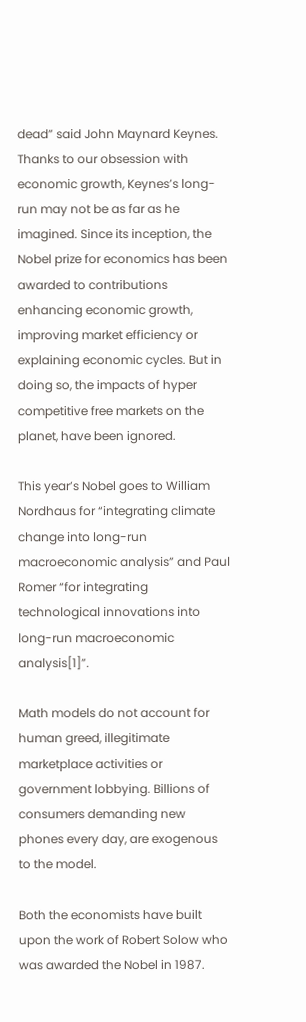dead” said John Maynard Keynes. Thanks to our obsession with economic growth, Keynes’s long-run may not be as far as he imagined. Since its inception, the Nobel prize for economics has been awarded to contributions enhancing economic growth, improving market efficiency or explaining economic cycles. But in doing so, the impacts of hyper competitive free markets on the planet, have been ignored.

This year’s Nobel goes to William Nordhaus for “integrating climate change into long-run macroeconomic analysis” and Paul Romer “for integrating technological innovations into long-run macroeconomic analysis[1]”.

Math models do not account for human greed, illegitimate marketplace activities or government lobbying. Billions of consumers demanding new phones every day, are exogenous to the model.

Both the economists have built upon the work of Robert Solow who was awarded the Nobel in 1987.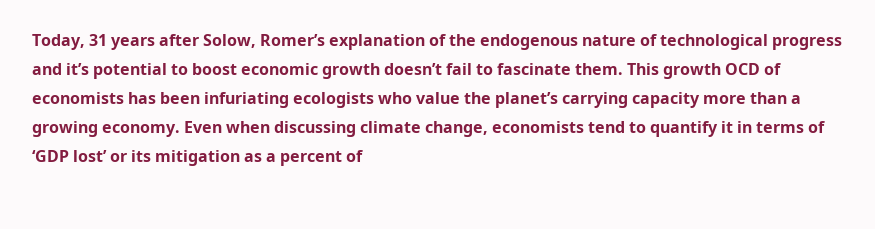Today, 31 years after Solow, Romer’s explanation of the endogenous nature of technological progress and it’s potential to boost economic growth doesn’t fail to fascinate them. This growth OCD of economists has been infuriating ecologists who value the planet’s carrying capacity more than a growing economy. Even when discussing climate change, economists tend to quantify it in terms of ‘GDP lost’ or its mitigation as a percent of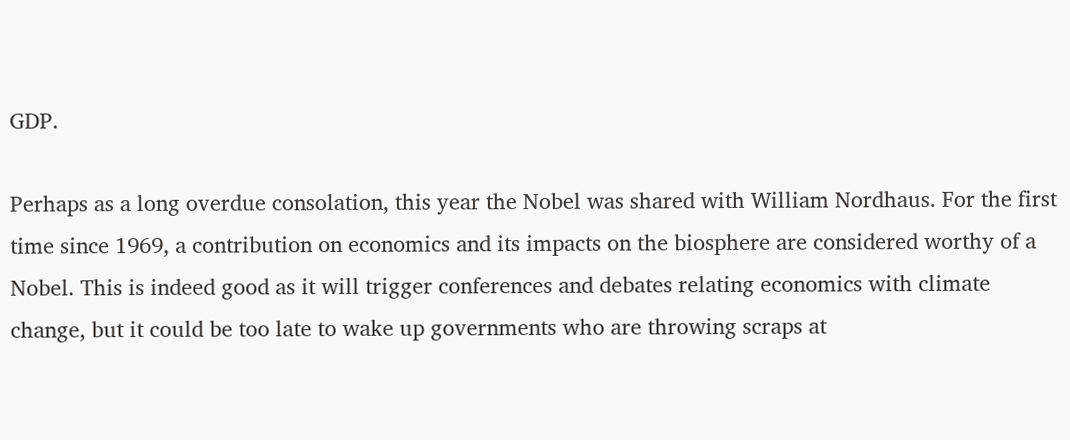GDP.

Perhaps as a long overdue consolation, this year the Nobel was shared with William Nordhaus. For the first time since 1969, a contribution on economics and its impacts on the biosphere are considered worthy of a Nobel. This is indeed good as it will trigger conferences and debates relating economics with climate change, but it could be too late to wake up governments who are throwing scraps at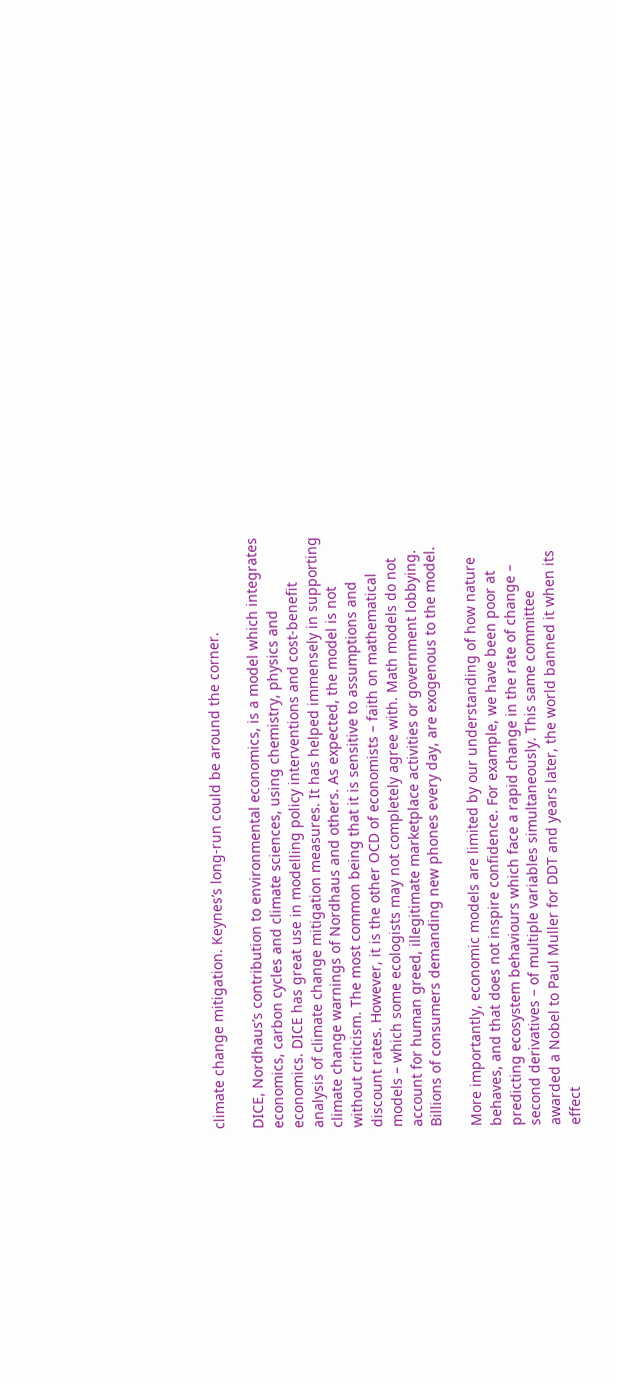climate change mitigation. Keynes’s long-run could be around the corner.

DICE, Nordhaus’s contribution to environmental economics, is a model which integrates economics, carbon cycles and climate sciences, using chemistry, physics and economics. DICE has great use in modelling policy interventions and cost-benefit analysis of climate change mitigation measures. It has helped immensely in supporting climate change warnings of Nordhaus and others. As expected, the model is not without criticism. The most common being that it is sensitive to assumptions and discount rates. However, it is the other OCD of economists – faith on mathematical models – which some ecologists may not completely agree with. Math models do not account for human greed, illegitimate marketplace activities or government lobbying. Billions of consumers demanding new phones every day, are exogenous to the model.

More importantly, economic models are limited by our understanding of how nature behaves, and that does not inspire confidence. For example, we have been poor at predicting ecosystem behaviours which face a rapid change in the rate of change – second derivatives – of multiple variables simultaneously. This same committee awarded a Nobel to Paul Muller for DDT and years later, the world banned it when its effect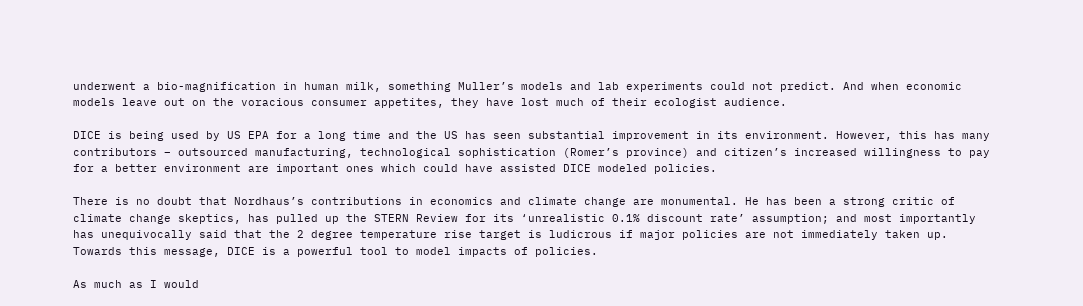underwent a bio-magnification in human milk, something Muller’s models and lab experiments could not predict. And when economic models leave out on the voracious consumer appetites, they have lost much of their ecologist audience.

DICE is being used by US EPA for a long time and the US has seen substantial improvement in its environment. However, this has many contributors – outsourced manufacturing, technological sophistication (Romer’s province) and citizen’s increased willingness to pay for a better environment are important ones which could have assisted DICE modeled policies.

There is no doubt that Nordhaus’s contributions in economics and climate change are monumental. He has been a strong critic of climate change skeptics, has pulled up the STERN Review for its ‘unrealistic 0.1% discount rate’ assumption; and most importantly has unequivocally said that the 2 degree temperature rise target is ludicrous if major policies are not immediately taken up. Towards this message, DICE is a powerful tool to model impacts of policies.

As much as I would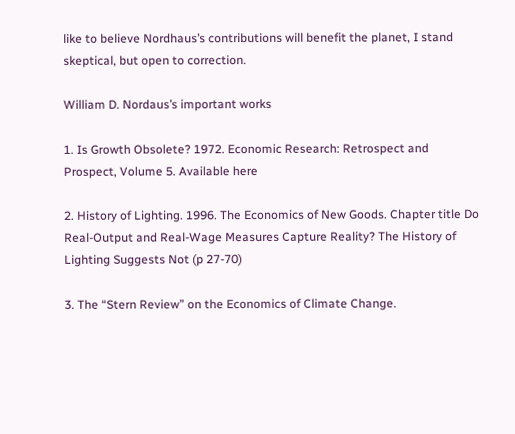like to believe Nordhaus’s contributions will benefit the planet, I stand skeptical, but open to correction.

William D. Nordaus’s important works

1. Is Growth Obsolete? 1972. Economic Research: Retrospect and Prospect, Volume 5. Available here

2. History of Lighting. 1996. The Economics of New Goods. Chapter title Do Real-Output and Real-Wage Measures Capture Reality? The History of Lighting Suggests Not (p 27-70)

3. The “Stern Review” on the Economics of Climate Change.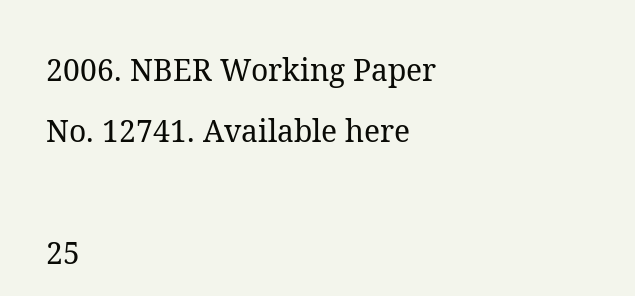2006. NBER Working Paper No. 12741. Available here

25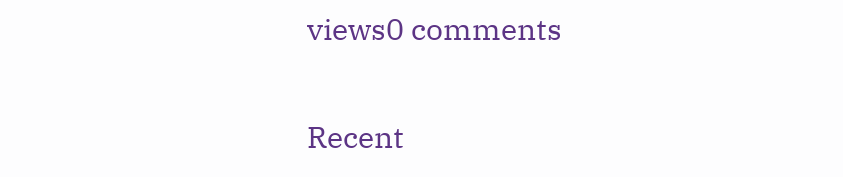views0 comments

Recent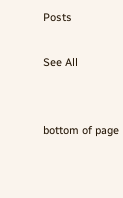Posts

See All


bottom of page